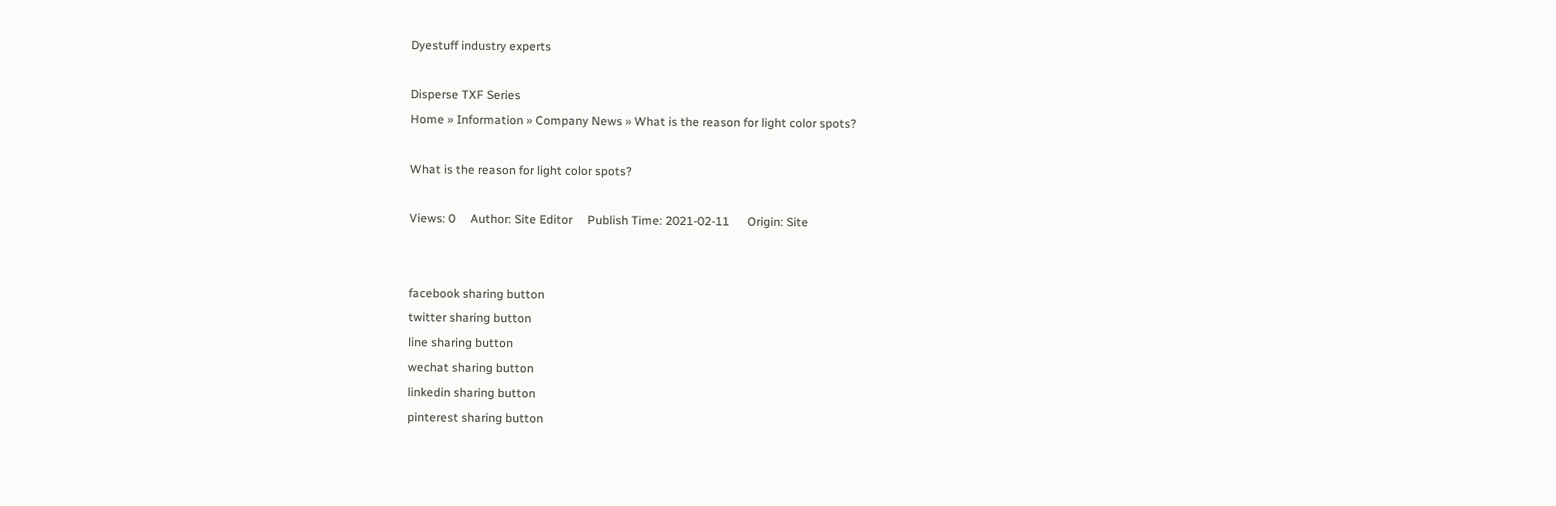Dyestuff industry experts

Disperse TXF Series
Home » Information » Company News » What is the reason for light color spots?

What is the reason for light color spots?

Views: 0     Author: Site Editor     Publish Time: 2021-02-11      Origin: Site


facebook sharing button
twitter sharing button
line sharing button
wechat sharing button
linkedin sharing button
pinterest sharing button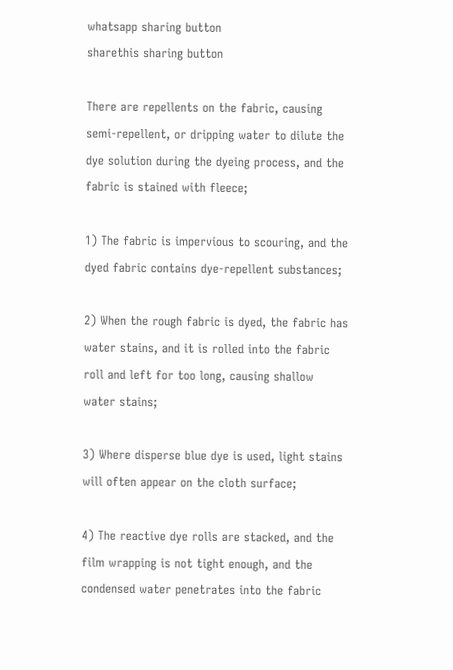whatsapp sharing button
sharethis sharing button

There are repellents on the fabric, causing semi-repellent, or dripping water to dilute the dye solution during the dyeing process, and the fabric is stained with fleece;

1) The fabric is impervious to scouring, and the dyed fabric contains dye-repellent substances;

2) When the rough fabric is dyed, the fabric has water stains, and it is rolled into the fabric roll and left for too long, causing shallow water stains;

3) Where disperse blue dye is used, light stains will often appear on the cloth surface;

4) The reactive dye rolls are stacked, and the film wrapping is not tight enough, and the condensed water penetrates into the fabric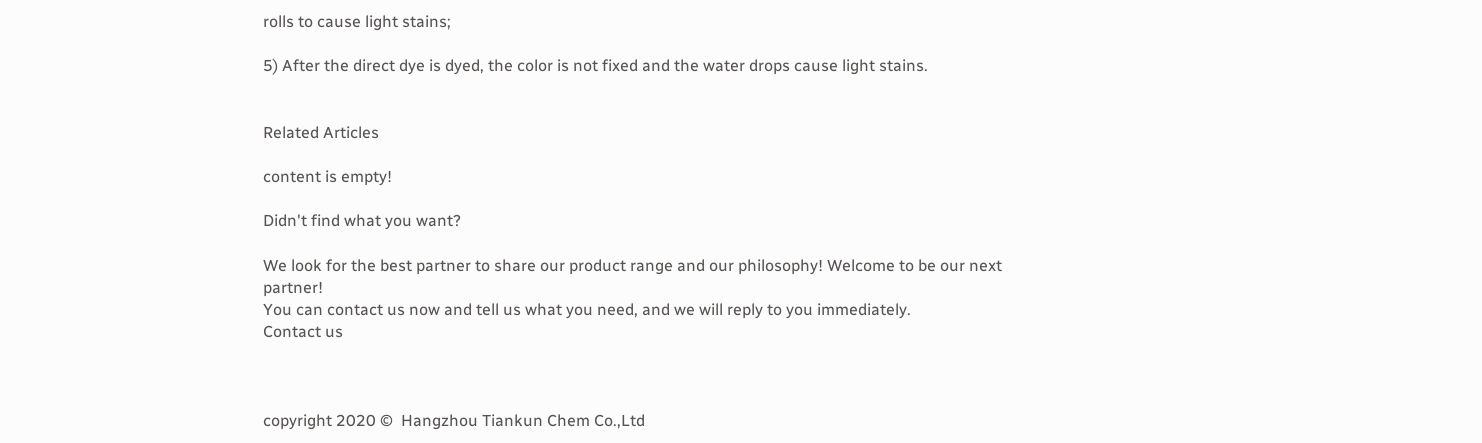rolls to cause light stains;

5) After the direct dye is dyed, the color is not fixed and the water drops cause light stains.


Related Articles

content is empty!

Didn't find what you want?

We look for the best partner to share our product range and our philosophy! Welcome to be our next partner!
You can contact us now and tell us what you need, and we will reply to you immediately.
Contact us



copyright 2020 ©  Hangzhou Tiankun Chem Co.,Ltd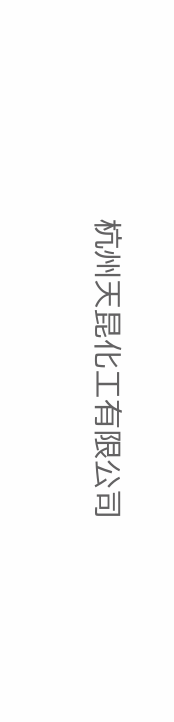杭州天昆化工有限公司